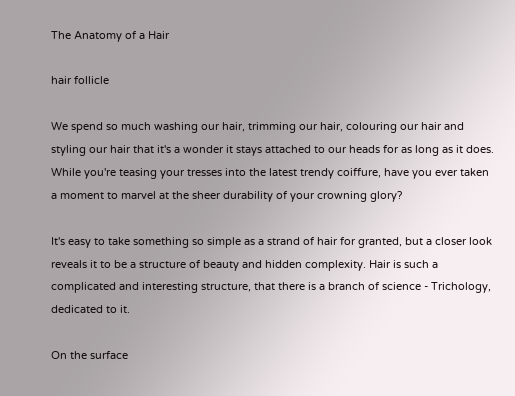The Anatomy of a Hair

hair follicle

We spend so much washing our hair, trimming our hair, colouring our hair and styling our hair that it's a wonder it stays attached to our heads for as long as it does. While you're teasing your tresses into the latest trendy coiffure, have you ever taken a moment to marvel at the sheer durability of your crowning glory?

It's easy to take something so simple as a strand of hair for granted, but a closer look reveals it to be a structure of beauty and hidden complexity. Hair is such a complicated and interesting structure, that there is a branch of science - Trichology, dedicated to it.

On the surface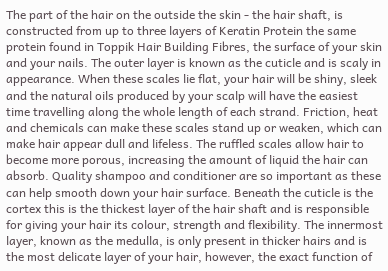The part of the hair on the outside the skin - the hair shaft, is constructed from up to three layers of Keratin Protein the same protein found in Toppik Hair Building Fibres, the surface of your skin and your nails. The outer layer is known as the cuticle and is scaly in appearance. When these scales lie flat, your hair will be shiny, sleek and the natural oils produced by your scalp will have the easiest time travelling along the whole length of each strand. Friction, heat and chemicals can make these scales stand up or weaken, which can make hair appear dull and lifeless. The ruffled scales allow hair to become more porous, increasing the amount of liquid the hair can absorb. Quality shampoo and conditioner are so important as these can help smooth down your hair surface. Beneath the cuticle is the cortex this is the thickest layer of the hair shaft and is responsible for giving your hair its colour, strength and flexibility. The innermost layer, known as the medulla, is only present in thicker hairs and is the most delicate layer of your hair, however, the exact function of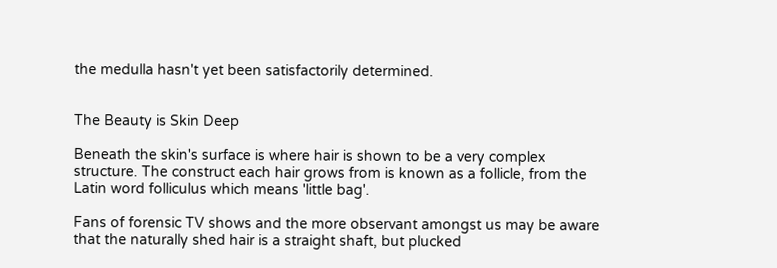the medulla hasn't yet been satisfactorily determined.


The Beauty is Skin Deep

Beneath the skin's surface is where hair is shown to be a very complex structure. The construct each hair grows from is known as a follicle, from the Latin word folliculus which means 'little bag'.

Fans of forensic TV shows and the more observant amongst us may be aware that the naturally shed hair is a straight shaft, but plucked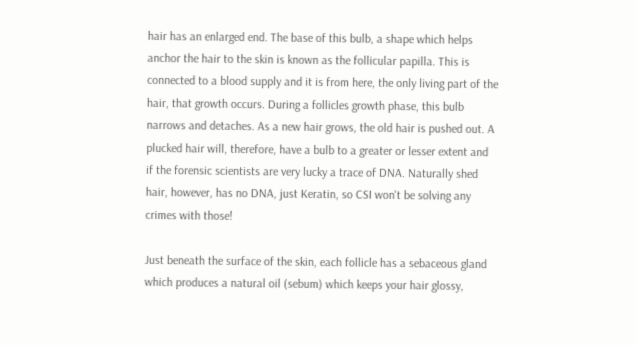hair has an enlarged end. The base of this bulb, a shape which helps anchor the hair to the skin is known as the follicular papilla. This is connected to a blood supply and it is from here, the only living part of the hair, that growth occurs. During a follicles growth phase, this bulb narrows and detaches. As a new hair grows, the old hair is pushed out. A plucked hair will, therefore, have a bulb to a greater or lesser extent and if the forensic scientists are very lucky a trace of DNA. Naturally shed hair, however, has no DNA, just Keratin, so CSI won't be solving any crimes with those!

Just beneath the surface of the skin, each follicle has a sebaceous gland which produces a natural oil (sebum) which keeps your hair glossy,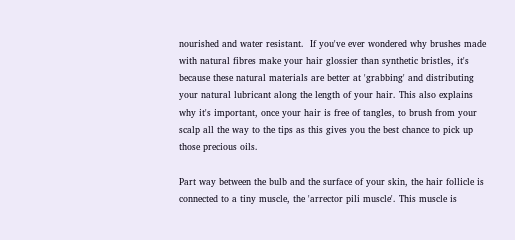nourished and water resistant.  If you've ever wondered why brushes made with natural fibres make your hair glossier than synthetic bristles, it's because these natural materials are better at 'grabbing' and distributing your natural lubricant along the length of your hair. This also explains why it's important, once your hair is free of tangles, to brush from your scalp all the way to the tips as this gives you the best chance to pick up those precious oils.

Part way between the bulb and the surface of your skin, the hair follicle is connected to a tiny muscle, the 'arrector pili muscle'. This muscle is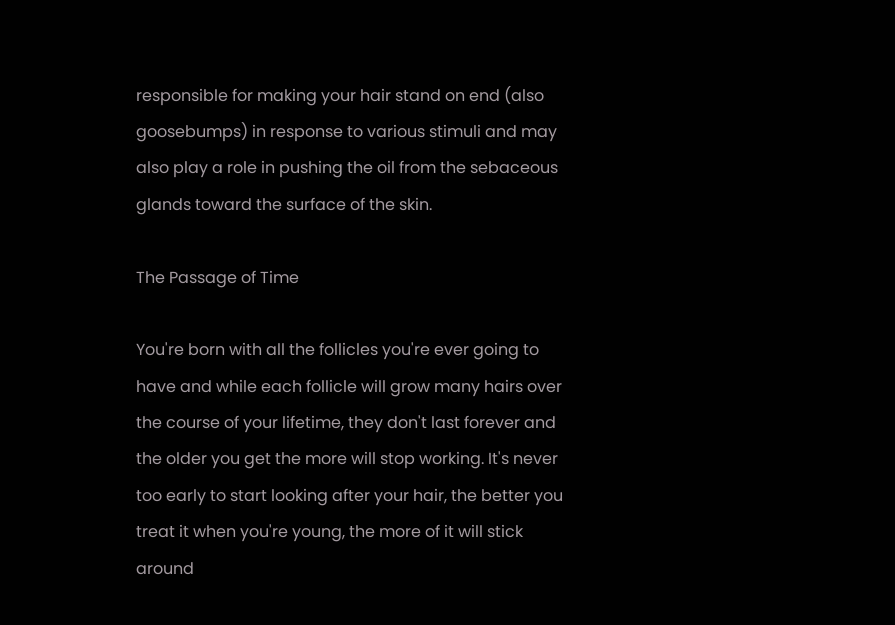responsible for making your hair stand on end (also goosebumps) in response to various stimuli and may also play a role in pushing the oil from the sebaceous glands toward the surface of the skin.

The Passage of Time

You're born with all the follicles you're ever going to have and while each follicle will grow many hairs over the course of your lifetime, they don't last forever and the older you get the more will stop working. It's never too early to start looking after your hair, the better you treat it when you're young, the more of it will stick around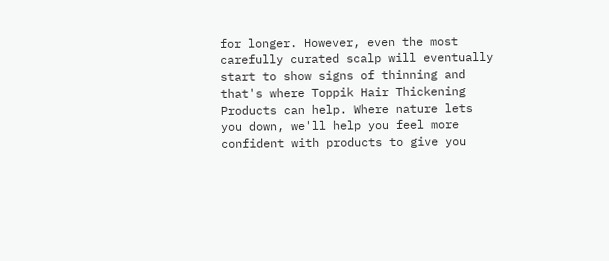for longer. However, even the most carefully curated scalp will eventually start to show signs of thinning and that's where Toppik Hair Thickening Products can help. Where nature lets you down, we'll help you feel more confident with products to give you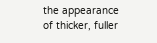the appearance of thicker, fuller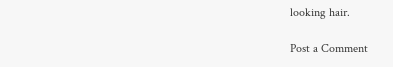looking hair.

Post a Comment